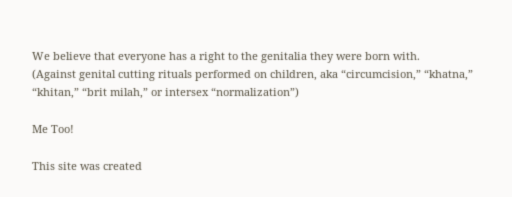We believe that everyone has a right to the genitalia they were born with.
(Against genital cutting rituals performed on children, aka “circumcision,” “khatna,” “khitan,” “brit milah,” or intersex “normalization”)

Me Too!

This site was created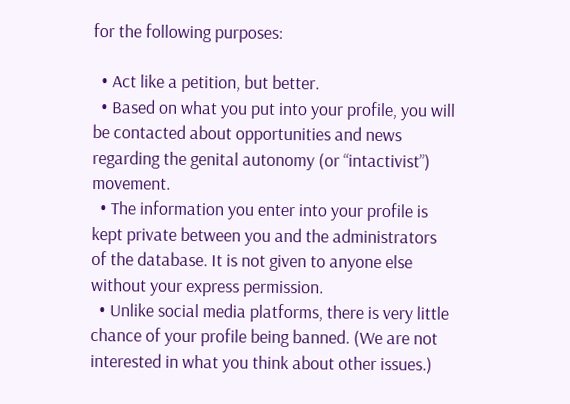for the following purposes:

  • Act like a petition, but better.
  • Based on what you put into your profile, you will be contacted about opportunities and news regarding the genital autonomy (or “intactivist”) movement.
  • The information you enter into your profile is kept private between you and the administrators of the database. It is not given to anyone else without your express permission.
  • Unlike social media platforms, there is very little chance of your profile being banned. (We are not interested in what you think about other issues.)